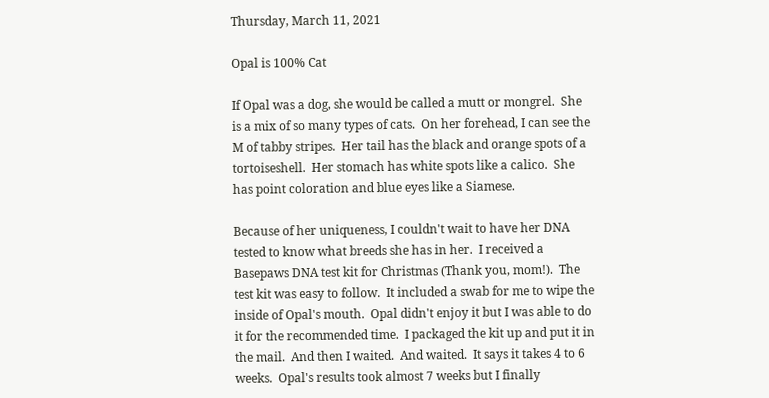Thursday, March 11, 2021

Opal is 100% Cat

If Opal was a dog, she would be called a mutt or mongrel.  She is a mix of so many types of cats.  On her forehead, I can see the M of tabby stripes.  Her tail has the black and orange spots of a tortoiseshell.  Her stomach has white spots like a calico.  She has point coloration and blue eyes like a Siamese.

Because of her uniqueness, I couldn't wait to have her DNA tested to know what breeds she has in her.  I received a Basepaws DNA test kit for Christmas (Thank you, mom!).  The test kit was easy to follow.  It included a swab for me to wipe the inside of Opal's mouth.  Opal didn't enjoy it but I was able to do it for the recommended time.  I packaged the kit up and put it in the mail.  And then I waited.  And waited.  It says it takes 4 to 6 weeks.  Opal's results took almost 7 weeks but I finally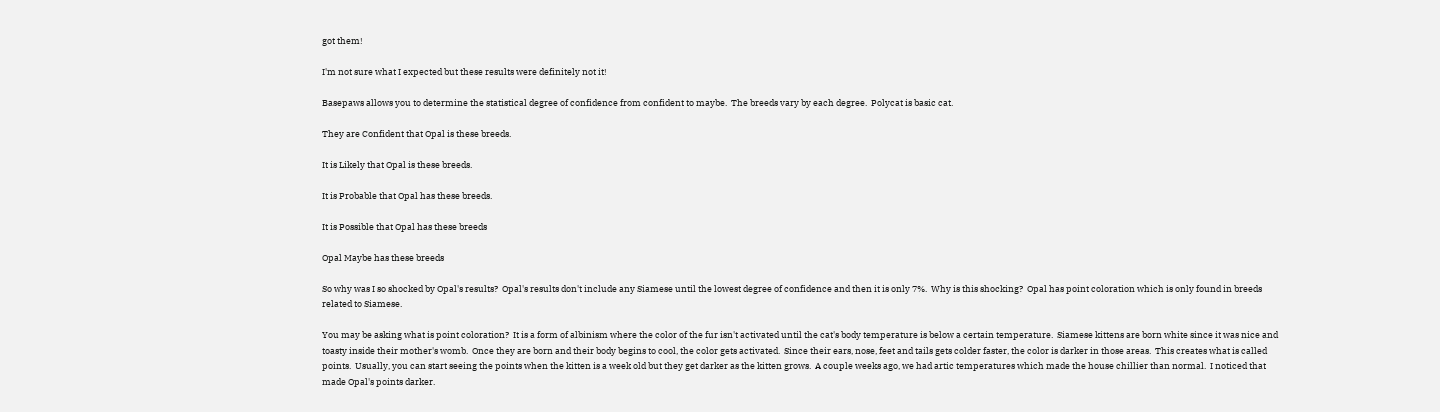got them!

I'm not sure what I expected but these results were definitely not it!

Basepaws allows you to determine the statistical degree of confidence from confident to maybe.  The breeds vary by each degree.  Polycat is basic cat.

They are Confident that Opal is these breeds.

It is Likely that Opal is these breeds.

It is Probable that Opal has these breeds.

It is Possible that Opal has these breeds

Opal Maybe has these breeds

So why was I so shocked by Opal's results?  Opal's results don't include any Siamese until the lowest degree of confidence and then it is only 7%.  Why is this shocking?  Opal has point coloration which is only found in breeds related to Siamese.

You may be asking what is point coloration?  It is a form of albinism where the color of the fur isn't activated until the cat's body temperature is below a certain temperature.  Siamese kittens are born white since it was nice and toasty inside their mother's womb.  Once they are born and their body begins to cool, the color gets activated.  Since their ears, nose, feet and tails gets colder faster, the color is darker in those areas.  This creates what is called points.  Usually, you can start seeing the points when the kitten is a week old but they get darker as the kitten grows.  A couple weeks ago, we had artic temperatures which made the house chillier than normal.  I noticed that made Opal's points darker.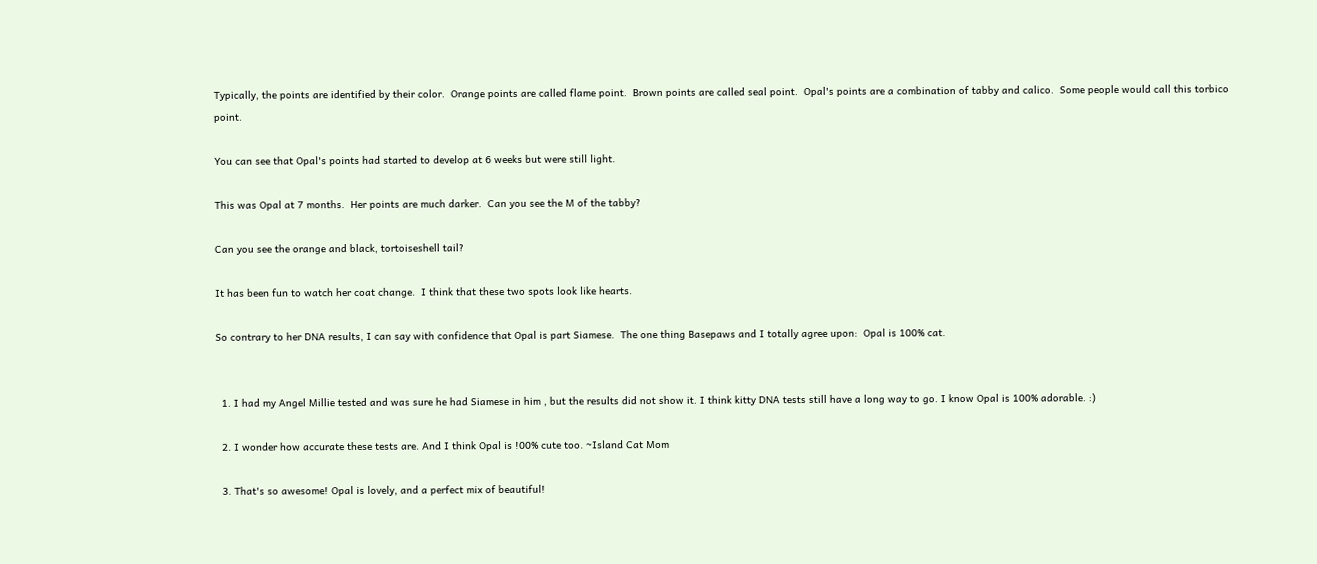Typically, the points are identified by their color.  Orange points are called flame point.  Brown points are called seal point.  Opal's points are a combination of tabby and calico.  Some people would call this torbico point.

You can see that Opal's points had started to develop at 6 weeks but were still light.

This was Opal at 7 months.  Her points are much darker.  Can you see the M of the tabby?

Can you see the orange and black, tortoiseshell tail?

It has been fun to watch her coat change.  I think that these two spots look like hearts.

So contrary to her DNA results, I can say with confidence that Opal is part Siamese.  The one thing Basepaws and I totally agree upon:  Opal is 100% cat.


  1. I had my Angel Millie tested and was sure he had Siamese in him , but the results did not show it. I think kitty DNA tests still have a long way to go. I know Opal is 100% adorable. :)

  2. I wonder how accurate these tests are. And I think Opal is !00% cute too. ~Island Cat Mom

  3. That's so awesome! Opal is lovely, and a perfect mix of beautiful!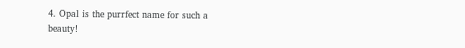4. Opal is the purrfect name for such a beauty!